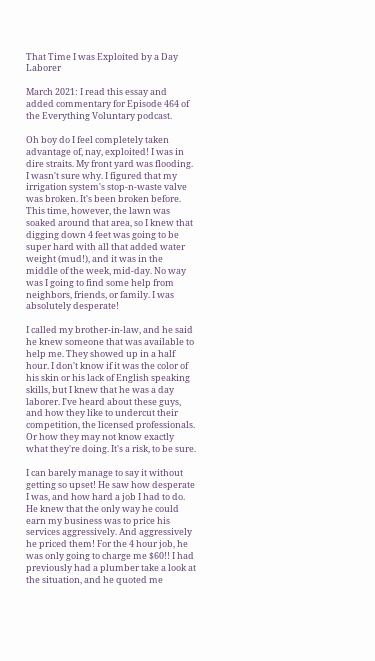That Time I was Exploited by a Day Laborer

March 2021: I read this essay and added commentary for Episode 464 of the Everything Voluntary podcast.

Oh boy do I feel completely taken advantage of, nay, exploited! I was in dire straits. My front yard was flooding. I wasn't sure why. I figured that my irrigation system's stop-n-waste valve was broken. It's been broken before. This time, however, the lawn was soaked around that area, so I knew that digging down 4 feet was going to be super hard with all that added water weight (mud!), and it was in the middle of the week, mid-day. No way was I going to find some help from neighbors, friends, or family. I was absolutely desperate!

I called my brother-in-law, and he said he knew someone that was available to help me. They showed up in a half hour. I don't know if it was the color of his skin or his lack of English speaking skills, but I knew that he was a day laborer. I've heard about these guys, and how they like to undercut their competition, the licensed professionals. Or how they may not know exactly what they're doing. It's a risk, to be sure.

I can barely manage to say it without getting so upset! He saw how desperate I was, and how hard a job I had to do. He knew that the only way he could earn my business was to price his services aggressively. And aggressively he priced them! For the 4 hour job, he was only going to charge me $60!! I had previously had a plumber take a look at the situation, and he quoted me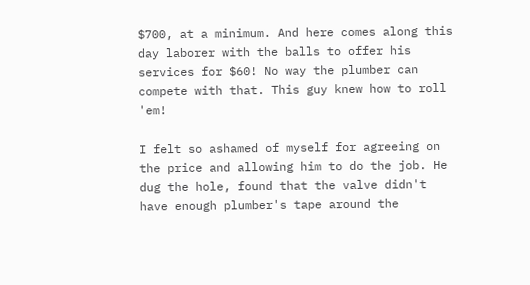$700, at a minimum. And here comes along this day laborer with the balls to offer his services for $60! No way the plumber can compete with that. This guy knew how to roll 'em!

I felt so ashamed of myself for agreeing on the price and allowing him to do the job. He dug the hole, found that the valve didn't have enough plumber's tape around the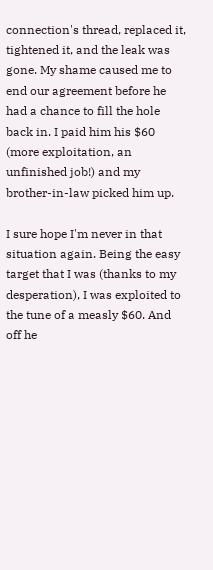connection's thread, replaced it, tightened it, and the leak was gone. My shame caused me to end our agreement before he had a chance to fill the hole back in. I paid him his $60 (more exploitation, an unfinished job!) and my brother-in-law picked him up.

I sure hope I'm never in that situation again. Being the easy target that I was (thanks to my desperation), I was exploited to the tune of a measly $60. And off he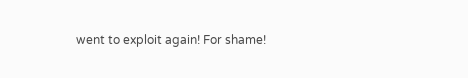went to exploit again! For shame!